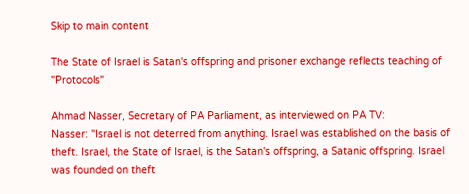Skip to main content

The State of Israel is Satan's offspring and prisoner exchange reflects teaching of "Protocols"

Ahmad Nasser, Secretary of PA Parliament, as interviewed on PA TV:
Nasser: "Israel is not deterred from anything. Israel was established on the basis of theft. Israel, the State of Israel, is the Satan's offspring, a Satanic offspring. Israel was founded on theft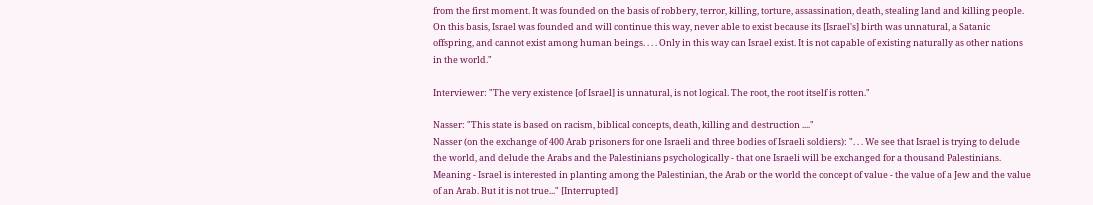from the first moment. It was founded on the basis of robbery, terror, killing, torture, assassination, death, stealing land and killing people. On this basis, Israel was founded and will continue this way, never able to exist because its [Israel's] birth was unnatural, a Satanic offspring, and cannot exist among human beings. . . . Only in this way can Israel exist. It is not capable of existing naturally as other nations in the world."

Interviewer: "The very existence [of Israel] is unnatural, is not logical. The root, the root itself is rotten."

Nasser: "This state is based on racism, biblical concepts, death, killing and destruction ...."
Nasser (on the exchange of 400 Arab prisoners for one Israeli and three bodies of Israeli soldiers): ". . . We see that Israel is trying to delude the world, and delude the Arabs and the Palestinians psychologically - that one Israeli will be exchanged for a thousand Palestinians. Meaning - Israel is interested in planting among the Palestinian, the Arab or the world the concept of value - the value of a Jew and the value of an Arab. But it is not true..." [Interrupted]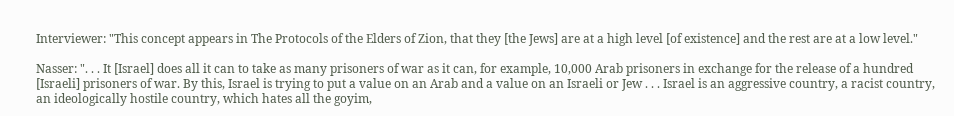Interviewer: "This concept appears in The Protocols of the Elders of Zion, that they [the Jews] are at a high level [of existence] and the rest are at a low level."

Nasser: ". . . It [Israel] does all it can to take as many prisoners of war as it can, for example, 10,000 Arab prisoners in exchange for the release of a hundred [Israeli] prisoners of war. By this, Israel is trying to put a value on an Arab and a value on an Israeli or Jew . . . Israel is an aggressive country, a racist country, an ideologically hostile country, which hates all the goyim,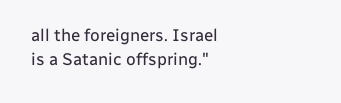all the foreigners. Israel is a Satanic offspring."